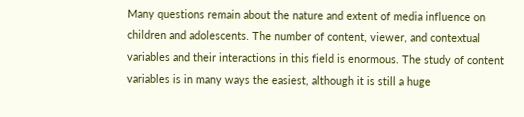Many questions remain about the nature and extent of media influence on children and adolescents. The number of content, viewer, and contextual variables and their interactions in this field is enormous. The study of content variables is in many ways the easiest, although it is still a huge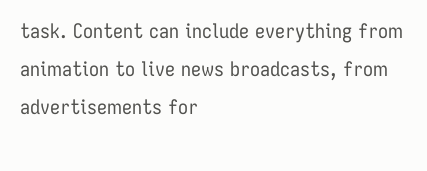task. Content can include everything from animation to live news broadcasts, from advertisements for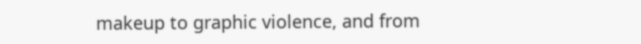makeup to graphic violence, and from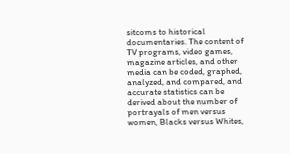sitcoms to historical documentaries. The content of TV programs, video games, magazine articles, and other media can be coded, graphed, analyzed, and compared, and accurate statistics can be derived about the number of portrayals of men versus women, Blacks versus Whites,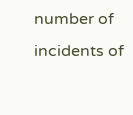number of incidents of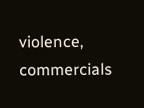violence, commercials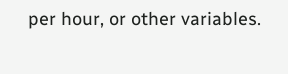per hour, or other variables.